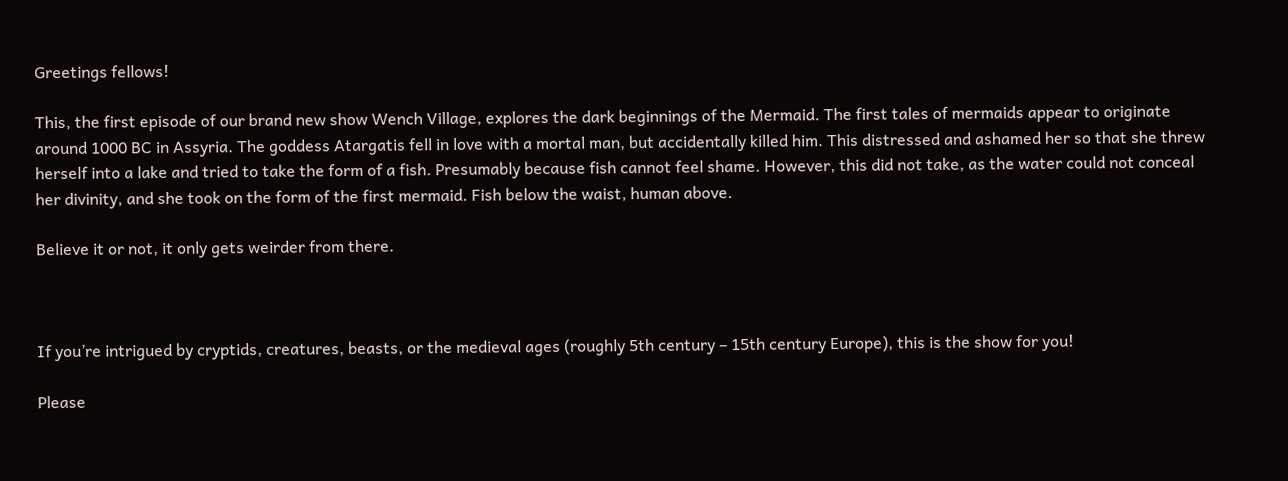Greetings fellows!

This, the first episode of our brand new show Wench Village, explores the dark beginnings of the Mermaid. The first tales of mermaids appear to originate around 1000 BC in Assyria. The goddess Atargatis fell in love with a mortal man, but accidentally killed him. This distressed and ashamed her so that she threw herself into a lake and tried to take the form of a fish. Presumably because fish cannot feel shame. However, this did not take, as the water could not conceal her divinity, and she took on the form of the first mermaid. Fish below the waist, human above.

Believe it or not, it only gets weirder from there.



If you’re intrigued by cryptids, creatures, beasts, or the medieval ages (roughly 5th century – 15th century Europe), this is the show for you!

Please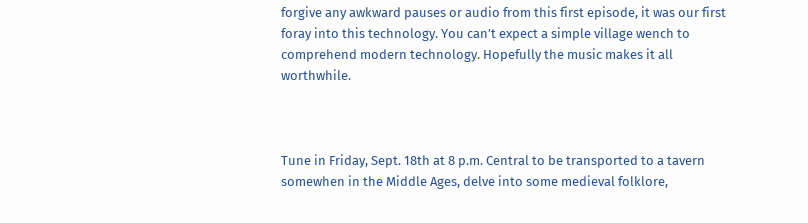forgive any awkward pauses or audio from this first episode, it was our first foray into this technology. You can’t expect a simple village wench to comprehend modern technology. Hopefully the music makes it all worthwhile.



Tune in Friday, Sept. 18th at 8 p.m. Central to be transported to a tavern somewhen in the Middle Ages, delve into some medieval folklore,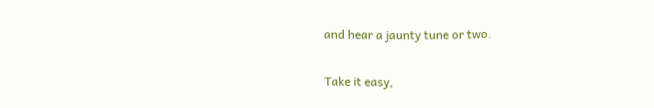and hear a jaunty tune or two.

Take it easy,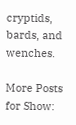cryptids, bards, and wenches.

More Posts for Show: